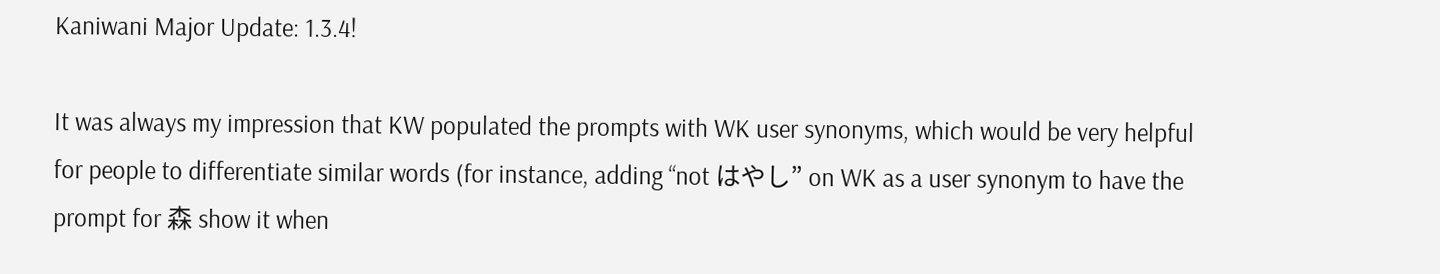Kaniwani Major Update: 1.3.4!

It was always my impression that KW populated the prompts with WK user synonyms, which would be very helpful for people to differentiate similar words (for instance, adding “not はやし” on WK as a user synonym to have the prompt for 森 show it when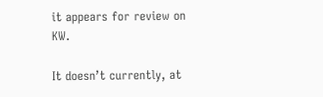it appears for review on KW.

It doesn’t currently, at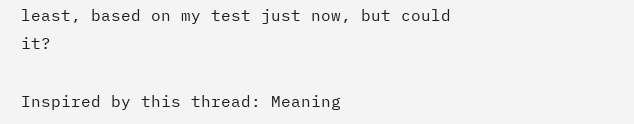least, based on my test just now, but could it?

Inspired by this thread: Meaning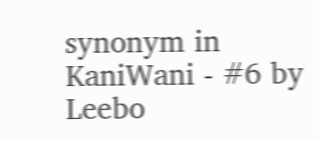synonym in KaniWani - #6 by Leebo